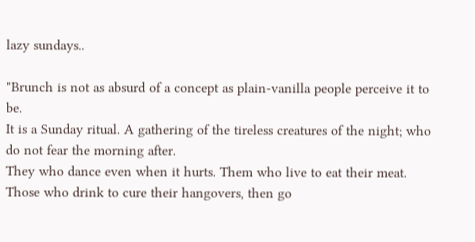lazy sundays..

"Brunch is not as absurd of a concept as plain-vanilla people perceive it to be.
It is a Sunday ritual. A gathering of the tireless creatures of the night; who do not fear the morning after.
They who dance even when it hurts. Them who live to eat their meat.
Those who drink to cure their hangovers, then go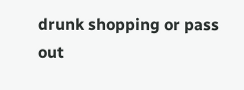drunk shopping or pass out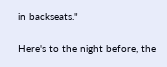in backseats."

Here's to the night before, the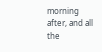morning after, and all the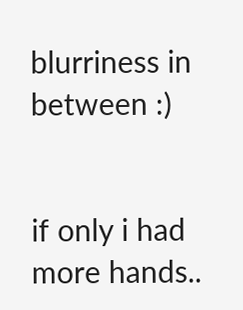blurriness in between :)


if only i had more hands..